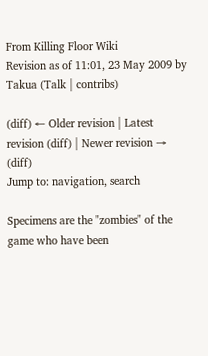From Killing Floor Wiki
Revision as of 11:01, 23 May 2009 by Takua (Talk | contribs)

(diff) ← Older revision | Latest revision (diff) | Newer revision → (diff)
Jump to: navigation, search

Specimens are the "zombies" of the game who have been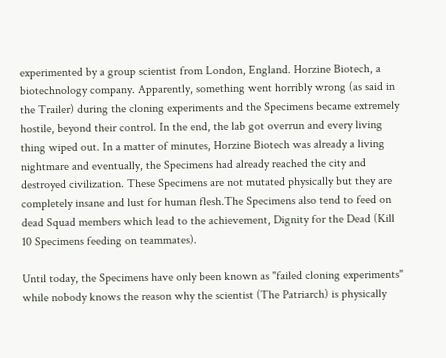experimented by a group scientist from London, England. Horzine Biotech, a biotechnology company. Apparently, something went horribly wrong (as said in the Trailer) during the cloning experiments and the Specimens became extremely hostile, beyond their control. In the end, the lab got overrun and every living thing wiped out. In a matter of minutes, Horzine Biotech was already a living nightmare and eventually, the Specimens had already reached the city and destroyed civilization. These Specimens are not mutated physically but they are completely insane and lust for human flesh.The Specimens also tend to feed on dead Squad members which lead to the achievement, Dignity for the Dead (Kill 10 Specimens feeding on teammates).

Until today, the Specimens have only been known as "failed cloning experiments" while nobody knows the reason why the scientist (The Patriarch) is physically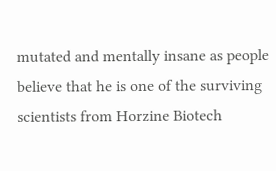mutated and mentally insane as people believe that he is one of the surviving scientists from Horzine Biotech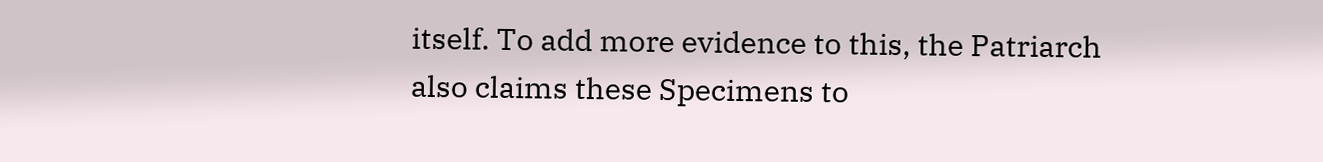itself. To add more evidence to this, the Patriarch also claims these Specimens to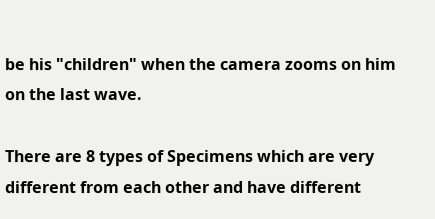be his "children" when the camera zooms on him on the last wave.

There are 8 types of Specimens which are very different from each other and have different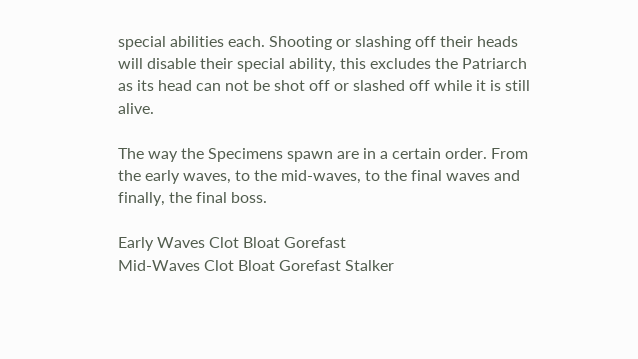special abilities each. Shooting or slashing off their heads will disable their special ability, this excludes the Patriarch as its head can not be shot off or slashed off while it is still alive.

The way the Specimens spawn are in a certain order. From the early waves, to the mid-waves, to the final waves and finally, the final boss.

Early Waves Clot Bloat Gorefast
Mid-Waves Clot Bloat Gorefast Stalker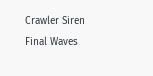Crawler Siren
Final Waves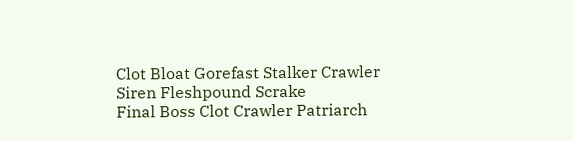Clot Bloat Gorefast Stalker Crawler Siren Fleshpound Scrake
Final Boss Clot Crawler Patriarch